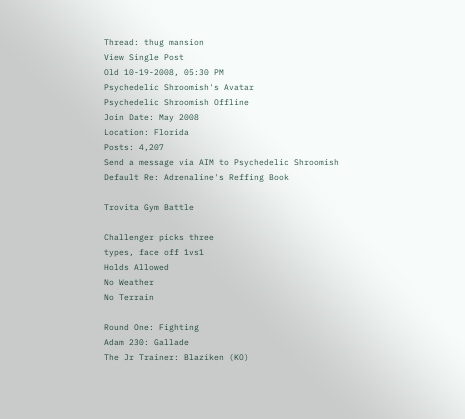Thread: thug mansion
View Single Post
Old 10-19-2008, 05:30 PM
Psychedelic Shroomish's Avatar
Psychedelic Shroomish Offline
Join Date: May 2008
Location: Florida
Posts: 4,207
Send a message via AIM to Psychedelic Shroomish
Default Re: Adrenaline's Reffing Book

Trovita Gym Battle

Challenger picks three
types, face off 1vs1
Holds Allowed
No Weather
No Terrain

Round One: Fighting
Adam 230: Gallade
The Jr Trainer: Blaziken (KO)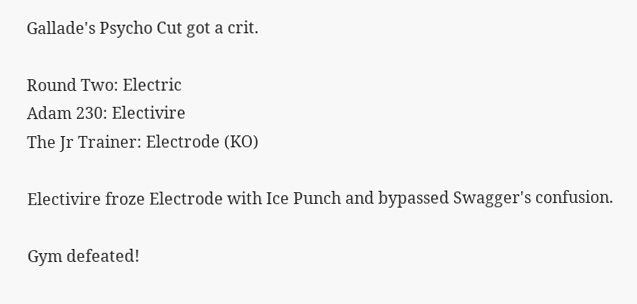Gallade's Psycho Cut got a crit.

Round Two: Electric
Adam 230: Electivire
The Jr Trainer: Electrode (KO)

Electivire froze Electrode with Ice Punch and bypassed Swagger's confusion.

Gym defeated!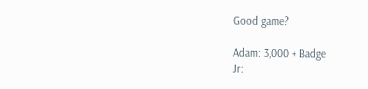Good game?

Adam: 3,000 + Badge
Jr: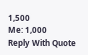1,500
Me: 1,000
Reply With Quote